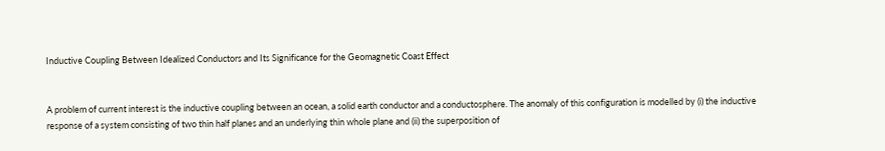Inductive Coupling Between Idealized Conductors and Its Significance for the Geomagnetic Coast Effect


A problem of current interest is the inductive coupling between an ocean, a solid earth conductor and a conductosphere. The anomaly of this configuration is modelled by (i) the inductive response of a system consisting of two thin half planes and an underlying thin whole plane and (ii) the superposition of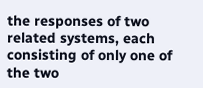the responses of two related systems, each consisting of only one of the two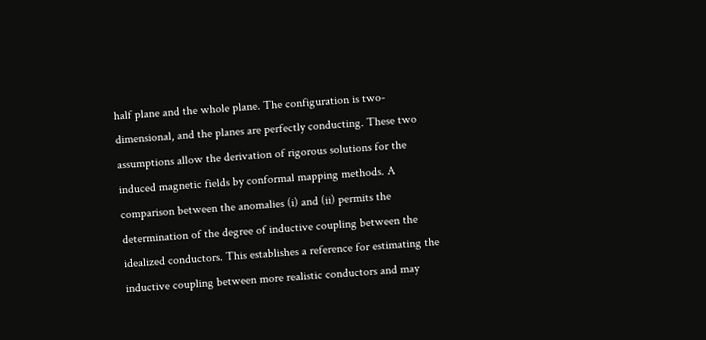half plane and the whole plane. The configuration is two-dimensional, and the planes are perfectly conducting. These two assumptions allow the derivation of rigorous solutions for the induced magnetic fields by conformal mapping methods. A comparison between the anomalies (i) and (ii) permits the determination of the degree of inductive coupling between the idealized conductors. This establishes a reference for estimating the inductive coupling between more realistic conductors and may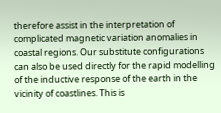therefore assist in the interpretation of complicated magnetic variation anomalies in coastal regions. Our substitute configurations can also be used directly for the rapid modelling of the inductive response of the earth in the vicinity of coastlines. This is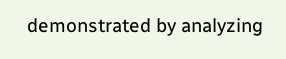demonstrated by analyzing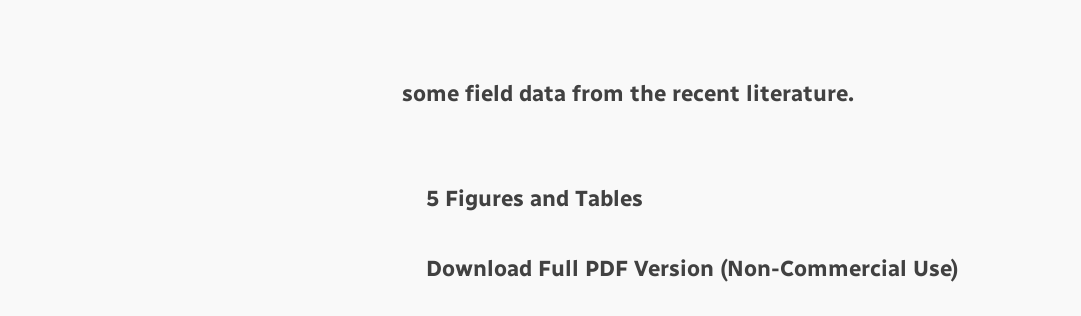some field data from the recent literature.


    5 Figures and Tables

    Download Full PDF Version (Non-Commercial Use)